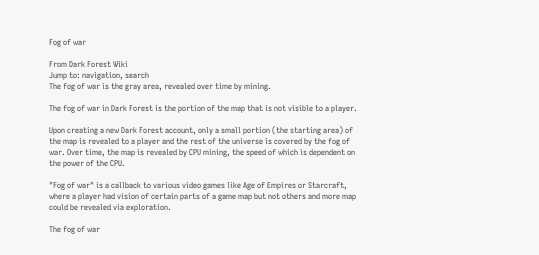Fog of war

From Dark Forest Wiki
Jump to: navigation, search
The fog of war is the gray area, revealed over time by mining.

The fog of war in Dark Forest is the portion of the map that is not visible to a player.

Upon creating a new Dark Forest account, only a small portion (the starting area) of the map is revealed to a player and the rest of the universe is covered by the fog of war. Over time, the map is revealed by CPU mining, the speed of which is dependent on the power of the CPU.

"Fog of war" is a callback to various video games like Age of Empires or Starcraft, where a player had vision of certain parts of a game map but not others and more map could be revealed via exploration.

The fog of war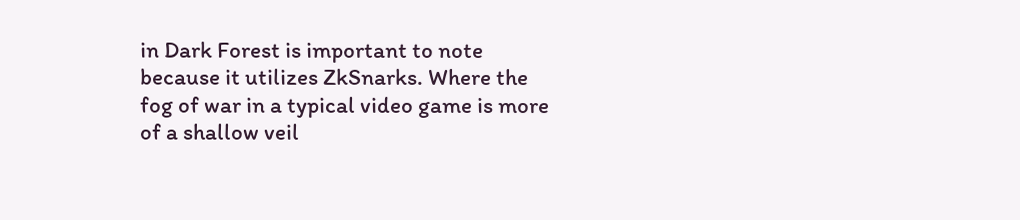in Dark Forest is important to note because it utilizes ZkSnarks. Where the fog of war in a typical video game is more of a shallow veil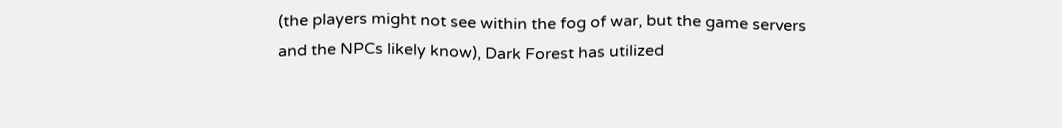(the players might not see within the fog of war, but the game servers and the NPCs likely know), Dark Forest has utilized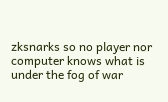zksnarks so no player nor computer knows what is under the fog of war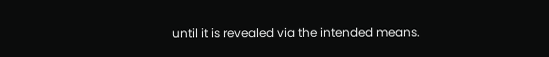until it is revealed via the intended means.